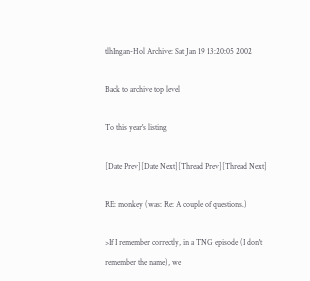tlhIngan-Hol Archive: Sat Jan 19 13:20:05 2002

Back to archive top level

To this year's listing

[Date Prev][Date Next][Thread Prev][Thread Next]

RE: monkey (was: Re: A couple of questions.)

>If I remember correctly, in a TNG episode (I don't remember the name), we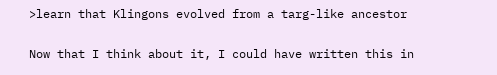>learn that Klingons evolved from a targ-like ancestor

Now that I think about it, I could have written this in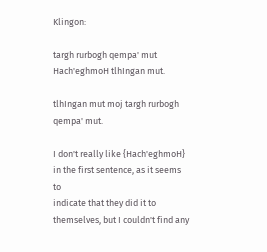Klingon:

targh rurbogh qempa' mut Hach'eghmoH tlhIngan mut.

tlhIngan mut moj targh rurbogh qempa' mut.

I don't really like {Hach'eghmoH} in the first sentence, as it seems to
indicate that they did it to themselves, but I couldn't find any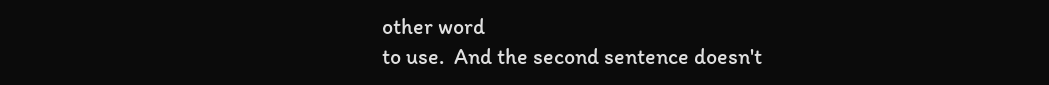other word
to use.  And the second sentence doesn't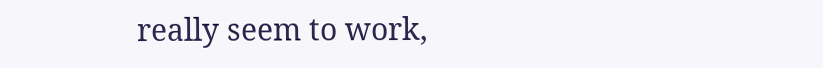really seem to work,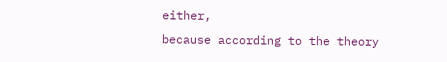either,
because according to the theory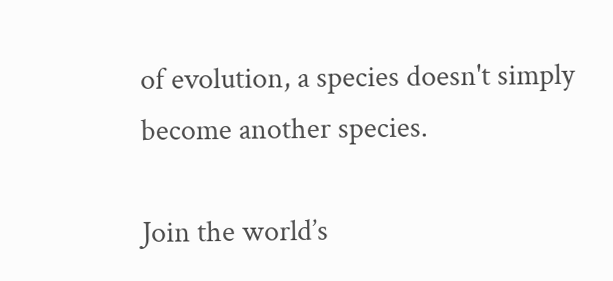of evolution, a species doesn't simply
become another species.

Join the world’s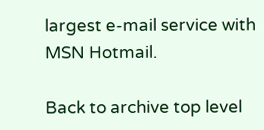largest e-mail service with MSN Hotmail.

Back to archive top level